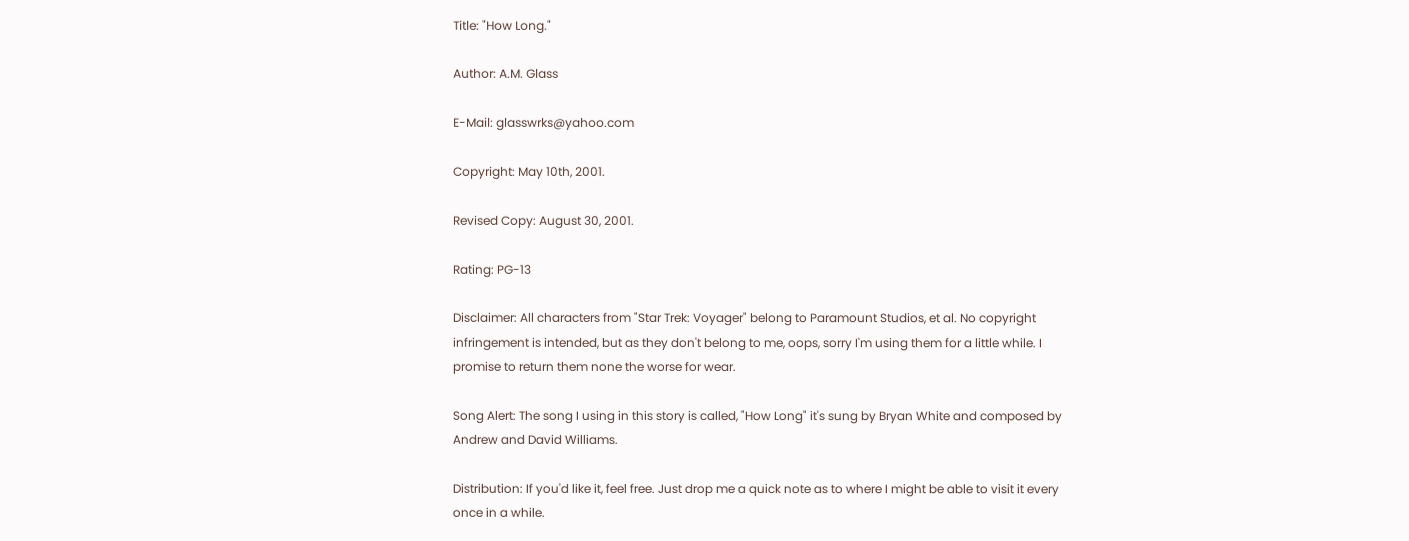Title: "How Long."

Author: A.M. Glass

E-Mail: glasswrks@yahoo.com

Copyright: May 10th, 2001.

Revised Copy: August 30, 2001.

Rating: PG-13

Disclaimer: All characters from "Star Trek: Voyager" belong to Paramount Studios, et al. No copyright infringement is intended, but as they don't belong to me, oops, sorry I'm using them for a little while. I promise to return them none the worse for wear.

Song Alert: The song I using in this story is called, "How Long" it's sung by Bryan White and composed by Andrew and David Williams.

Distribution: If you'd like it, feel free. Just drop me a quick note as to where I might be able to visit it every once in a while.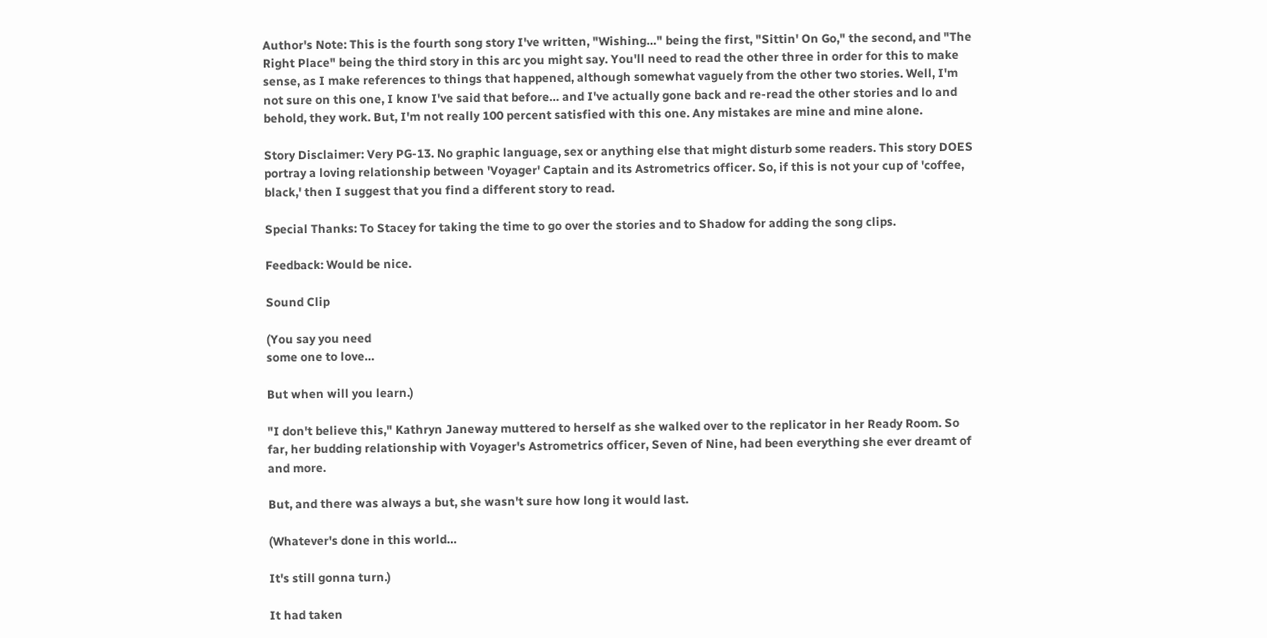Author's Note: This is the fourth song story I've written, "Wishing…" being the first, "Sittin' On Go," the second, and "The Right Place" being the third story in this arc you might say. You'll need to read the other three in order for this to make sense, as I make references to things that happened, although somewhat vaguely from the other two stories. Well, I'm not sure on this one, I know I've said that before… and I've actually gone back and re-read the other stories and lo and behold, they work. But, I'm not really 100 percent satisfied with this one. Any mistakes are mine and mine alone.

Story Disclaimer: Very PG-13. No graphic language, sex or anything else that might disturb some readers. This story DOES portray a loving relationship between 'Voyager' Captain and its Astrometrics officer. So, if this is not your cup of 'coffee, black,' then I suggest that you find a different story to read.

Special Thanks: To Stacey for taking the time to go over the stories and to Shadow for adding the song clips.

Feedback: Would be nice.

Sound Clip

(You say you need
some one to love…

But when will you learn.)

"I don't believe this," Kathryn Janeway muttered to herself as she walked over to the replicator in her Ready Room. So far, her budding relationship with Voyager's Astrometrics officer, Seven of Nine, had been everything she ever dreamt of and more.

But, and there was always a but, she wasn't sure how long it would last.

(Whatever's done in this world…

It's still gonna turn.)

It had taken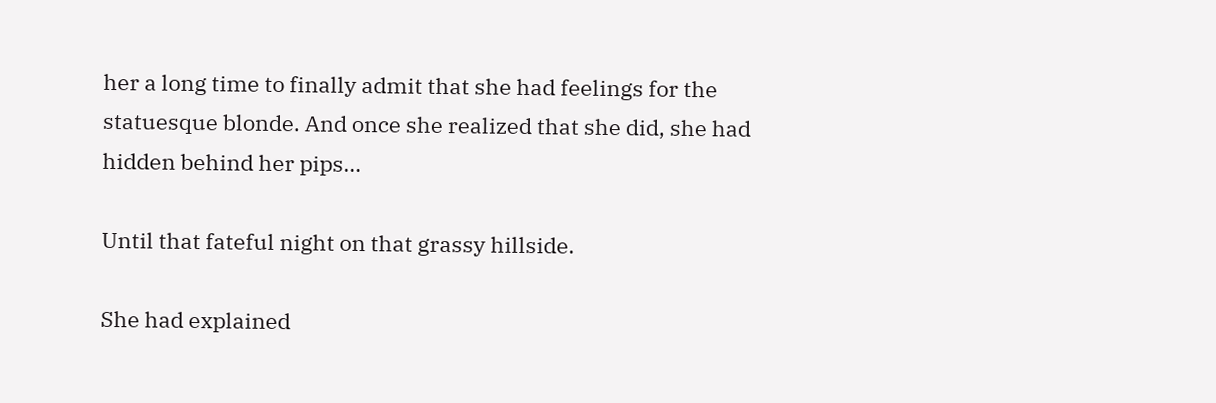her a long time to finally admit that she had feelings for the statuesque blonde. And once she realized that she did, she had hidden behind her pips…

Until that fateful night on that grassy hillside.

She had explained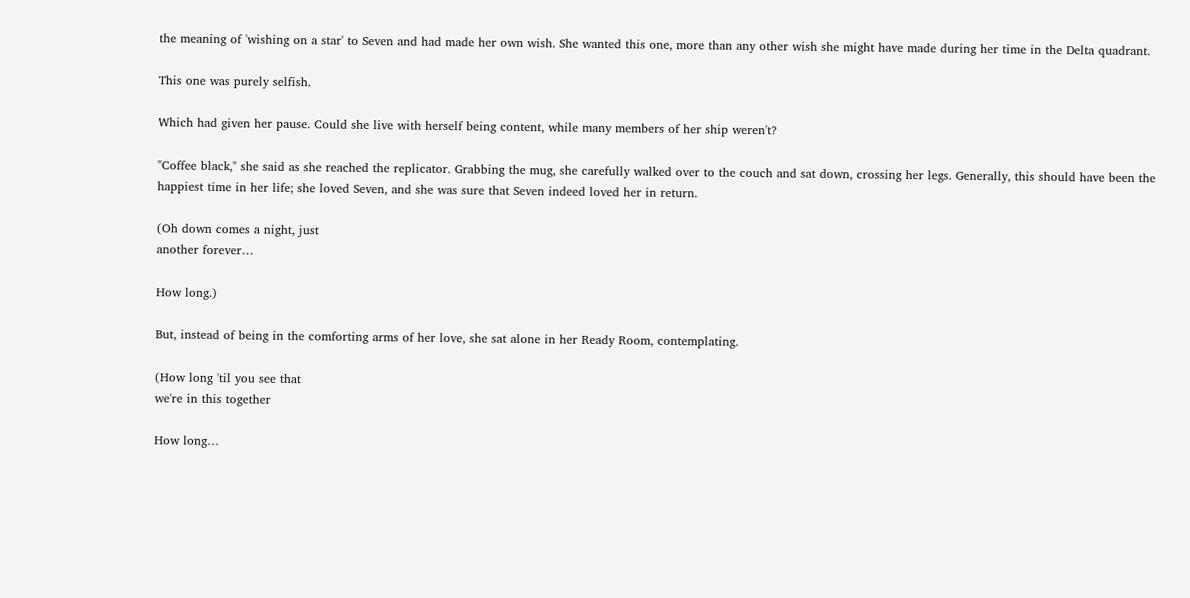the meaning of 'wishing on a star' to Seven and had made her own wish. She wanted this one, more than any other wish she might have made during her time in the Delta quadrant.

This one was purely selfish.

Which had given her pause. Could she live with herself being content, while many members of her ship weren't?

"Coffee black," she said as she reached the replicator. Grabbing the mug, she carefully walked over to the couch and sat down, crossing her legs. Generally, this should have been the happiest time in her life; she loved Seven, and she was sure that Seven indeed loved her in return.

(Oh down comes a night, just
another forever…

How long.)

But, instead of being in the comforting arms of her love, she sat alone in her Ready Room, contemplating.

(How long 'til you see that
we're in this together

How long…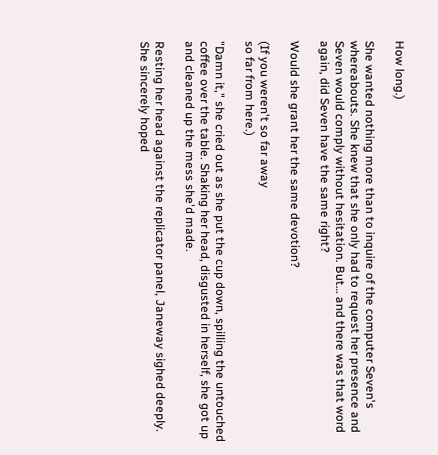How long.)

She wanted nothing more than to inquire of the computer Seven's whereabouts. She knew that she only had to request her presence and Seven would comply without hesitation. But… and there was that word again, did Seven have the same right?

Would she grant her the same devotion?

(If you weren't so far away
so far from here.)

"Damn it," she cried out as she put the cup down, spilling the untouched coffee over the table. Shaking her head, disgusted in herself, she got up and cleaned up the mess she'd made.

Resting her head against the replicator panel, Janeway sighed deeply. She sincerely hoped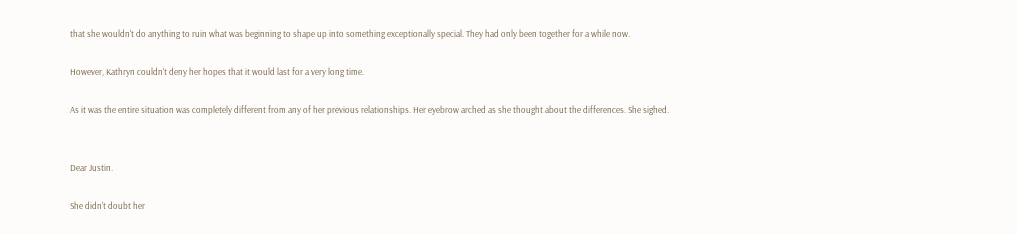that she wouldn't do anything to ruin what was beginning to shape up into something exceptionally special. They had only been together for a while now.

However, Kathryn couldn't deny her hopes that it would last for a very long time.

As it was the entire situation was completely different from any of her previous relationships. Her eyebrow arched as she thought about the differences. She sighed.


Dear Justin.

She didn't doubt her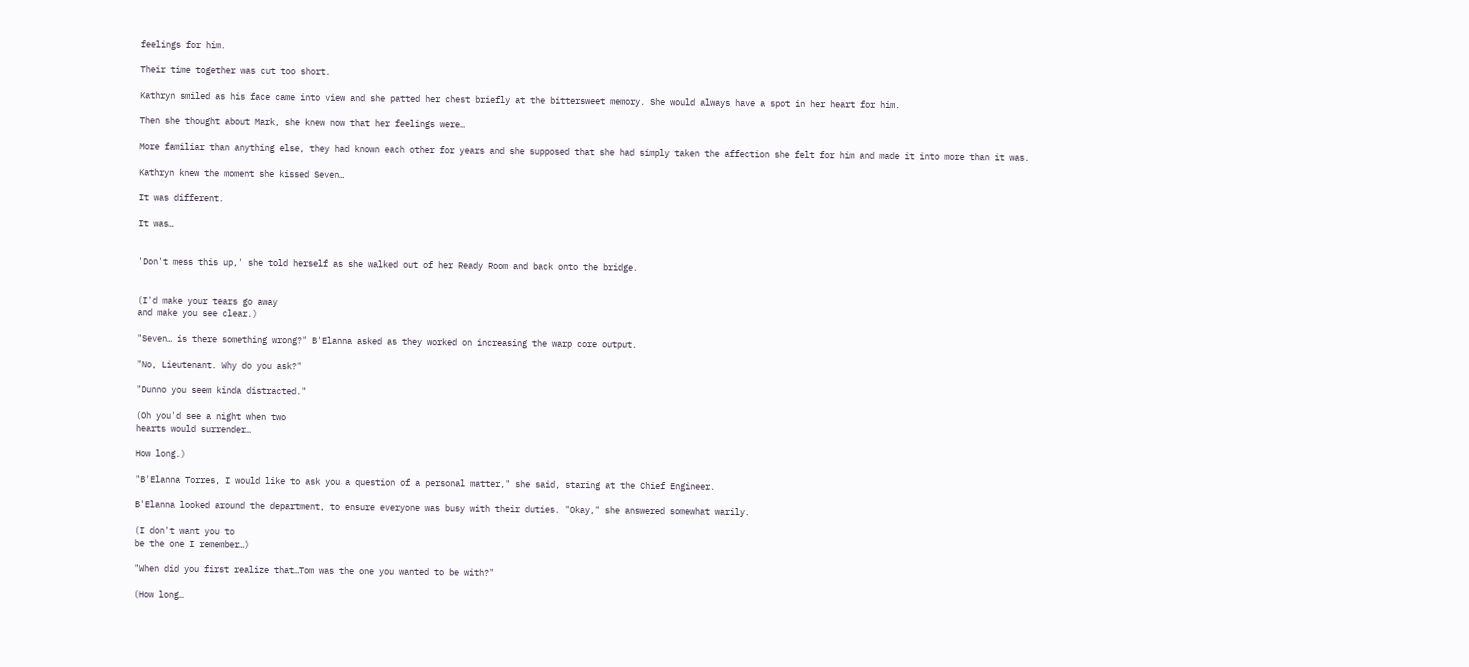feelings for him.

Their time together was cut too short.

Kathryn smiled as his face came into view and she patted her chest briefly at the bittersweet memory. She would always have a spot in her heart for him.

Then she thought about Mark, she knew now that her feelings were…

More familiar than anything else, they had known each other for years and she supposed that she had simply taken the affection she felt for him and made it into more than it was.

Kathryn knew the moment she kissed Seven…

It was different.

It was…


'Don't mess this up,' she told herself as she walked out of her Ready Room and back onto the bridge.


(I'd make your tears go away
and make you see clear.)

"Seven… is there something wrong?" B'Elanna asked as they worked on increasing the warp core output.

"No, Lieutenant. Why do you ask?"

"Dunno you seem kinda distracted."

(Oh you'd see a night when two
hearts would surrender…

How long.)

"B'Elanna Torres, I would like to ask you a question of a personal matter," she said, staring at the Chief Engineer.

B'Elanna looked around the department, to ensure everyone was busy with their duties. "Okay," she answered somewhat warily.

(I don't want you to
be the one I remember…)

"When did you first realize that…Tom was the one you wanted to be with?"

(How long…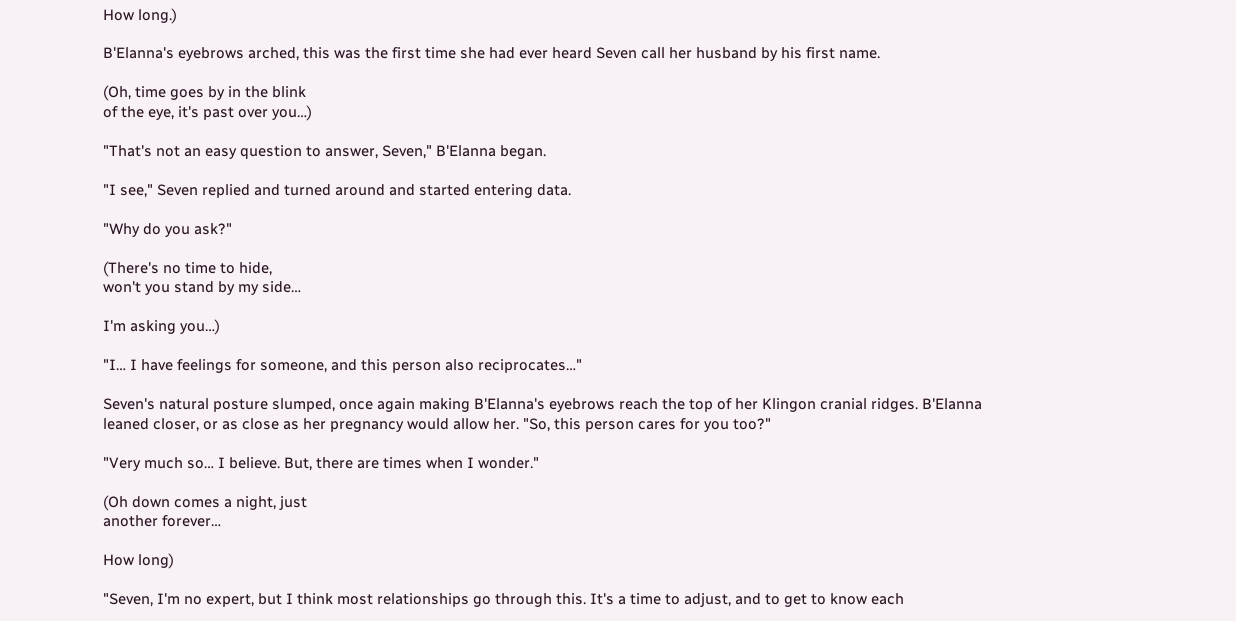How long.)

B'Elanna's eyebrows arched, this was the first time she had ever heard Seven call her husband by his first name.

(Oh, time goes by in the blink
of the eye, it's past over you…)

"That's not an easy question to answer, Seven," B'Elanna began.

"I see," Seven replied and turned around and started entering data.

"Why do you ask?"

(There's no time to hide,
won't you stand by my side…

I'm asking you…)

"I… I have feelings for someone, and this person also reciprocates…"

Seven's natural posture slumped, once again making B'Elanna's eyebrows reach the top of her Klingon cranial ridges. B'Elanna leaned closer, or as close as her pregnancy would allow her. "So, this person cares for you too?"

"Very much so… I believe. But, there are times when I wonder."

(Oh down comes a night, just
another forever…

How long)

"Seven, I'm no expert, but I think most relationships go through this. It's a time to adjust, and to get to know each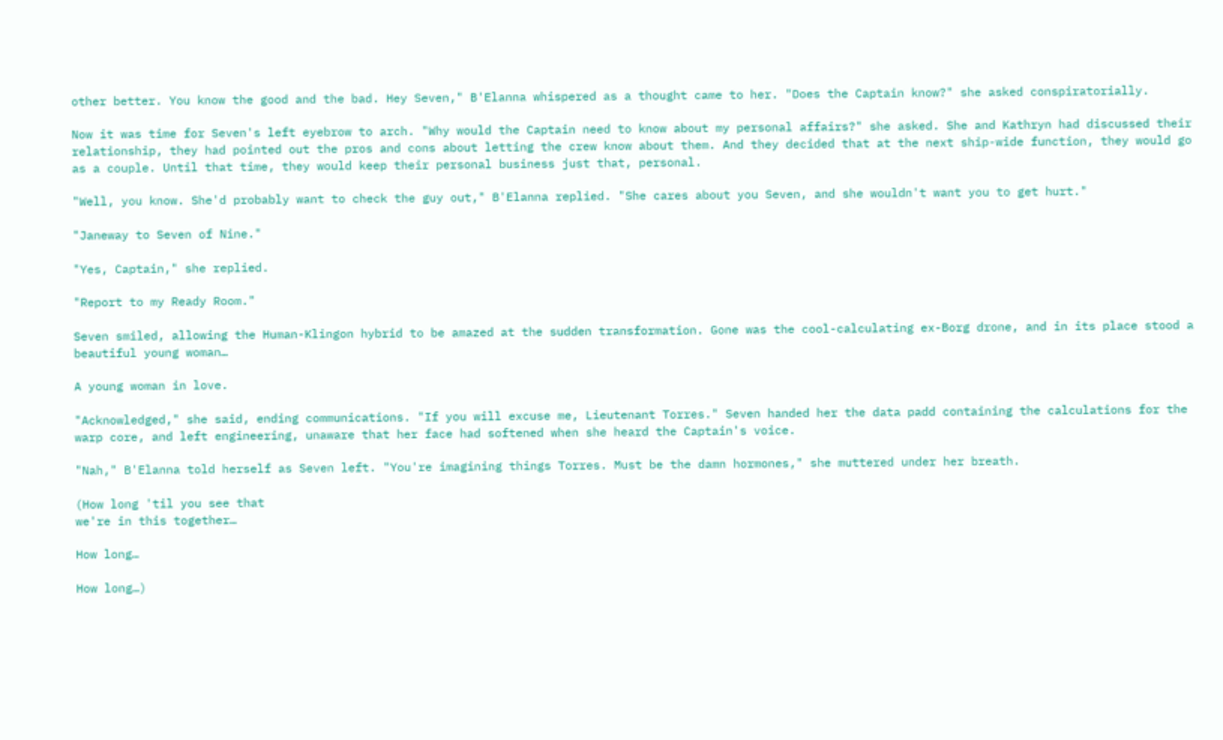other better. You know the good and the bad. Hey Seven," B'Elanna whispered as a thought came to her. "Does the Captain know?" she asked conspiratorially.

Now it was time for Seven's left eyebrow to arch. "Why would the Captain need to know about my personal affairs?" she asked. She and Kathryn had discussed their relationship, they had pointed out the pros and cons about letting the crew know about them. And they decided that at the next ship-wide function, they would go as a couple. Until that time, they would keep their personal business just that, personal.

"Well, you know. She'd probably want to check the guy out," B'Elanna replied. "She cares about you Seven, and she wouldn't want you to get hurt."

"Janeway to Seven of Nine."

"Yes, Captain," she replied.

"Report to my Ready Room."

Seven smiled, allowing the Human-Klingon hybrid to be amazed at the sudden transformation. Gone was the cool-calculating ex-Borg drone, and in its place stood a beautiful young woman…

A young woman in love.

"Acknowledged," she said, ending communications. "If you will excuse me, Lieutenant Torres." Seven handed her the data padd containing the calculations for the warp core, and left engineering, unaware that her face had softened when she heard the Captain's voice.

"Nah," B'Elanna told herself as Seven left. "You're imagining things Torres. Must be the damn hormones," she muttered under her breath.

(How long 'til you see that
we're in this together…

How long…

How long…)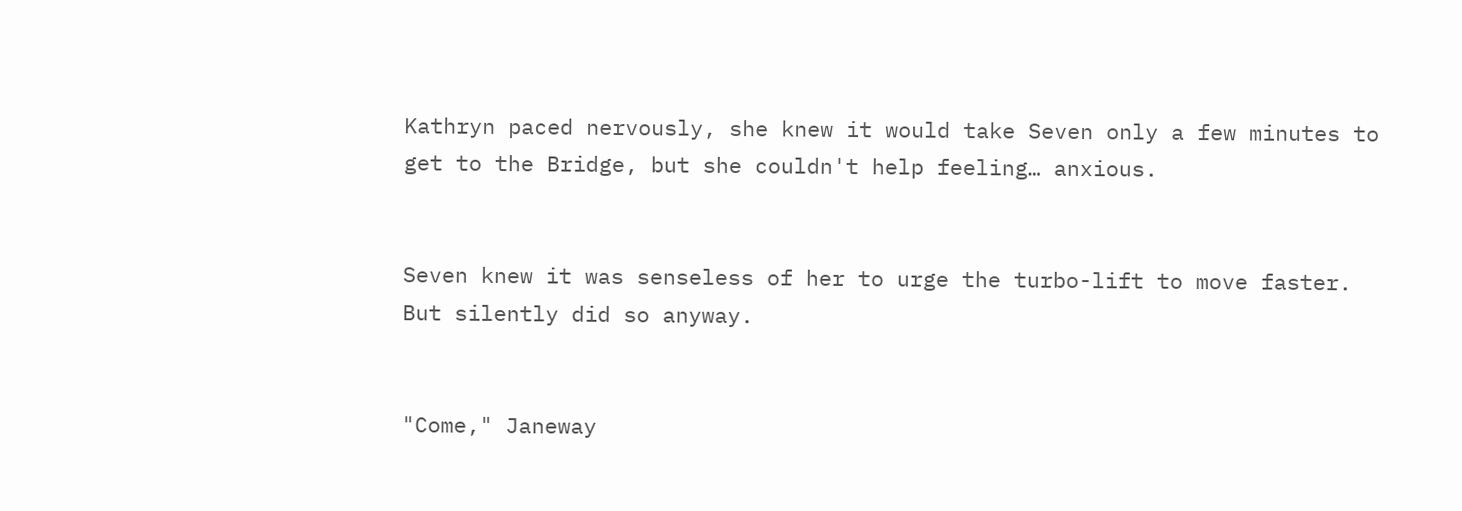Kathryn paced nervously, she knew it would take Seven only a few minutes to get to the Bridge, but she couldn't help feeling… anxious.


Seven knew it was senseless of her to urge the turbo-lift to move faster. But silently did so anyway.


"Come," Janeway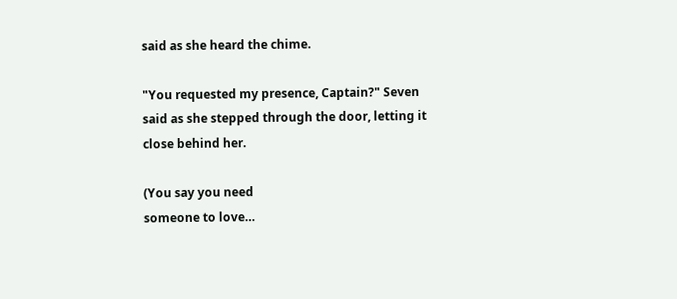said as she heard the chime.

"You requested my presence, Captain?" Seven said as she stepped through the door, letting it close behind her.

(You say you need
someone to love…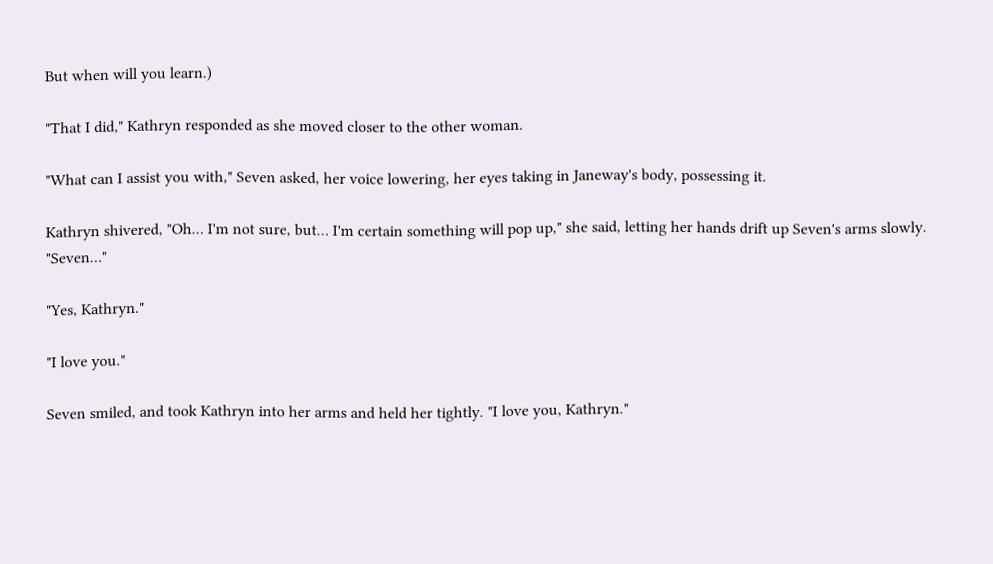But when will you learn.)

"That I did," Kathryn responded as she moved closer to the other woman.

"What can I assist you with," Seven asked, her voice lowering, her eyes taking in Janeway's body, possessing it.

Kathryn shivered, "Oh… I'm not sure, but… I'm certain something will pop up," she said, letting her hands drift up Seven's arms slowly. "Seven…"

"Yes, Kathryn."

"I love you."

Seven smiled, and took Kathryn into her arms and held her tightly. "I love you, Kathryn."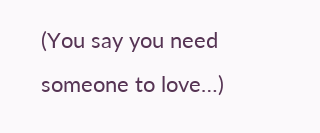(You say you need
someone to love…)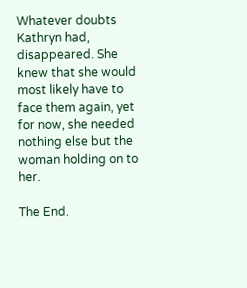Whatever doubts Kathryn had, disappeared. She knew that she would most likely have to face them again, yet for now, she needed nothing else but the woman holding on to her.

The End.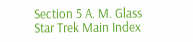Section 5 A. M. Glass Star Trek Main Index